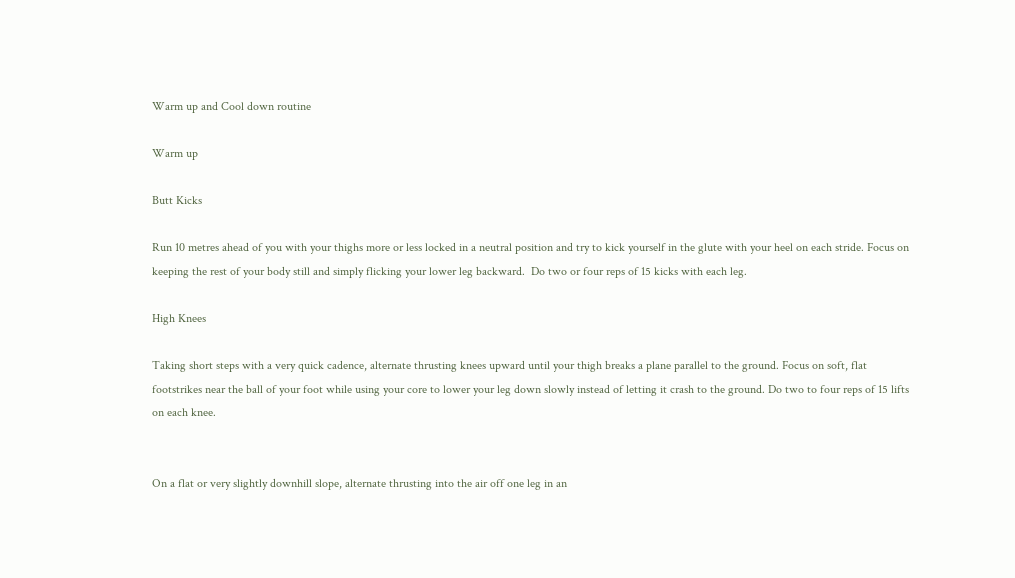Warm up and Cool down routine

Warm up

Butt Kicks

Run 10 metres ahead of you with your thighs more or less locked in a neutral position and try to kick yourself in the glute with your heel on each stride. Focus on keeping the rest of your body still and simply flicking your lower leg backward.  Do two or four reps of 15 kicks with each leg.

High Knees

Taking short steps with a very quick cadence, alternate thrusting knees upward until your thigh breaks a plane parallel to the ground. Focus on soft, flat footstrikes near the ball of your foot while using your core to lower your leg down slowly instead of letting it crash to the ground. Do two to four reps of 15 lifts on each knee.


On a flat or very slightly downhill slope, alternate thrusting into the air off one leg in an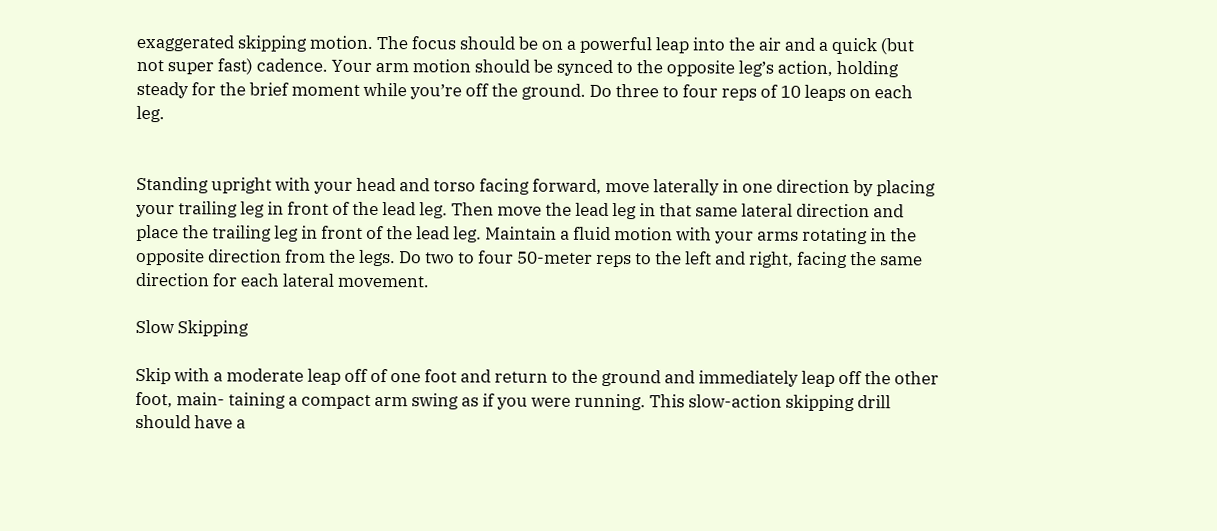exaggerated skipping motion. The focus should be on a powerful leap into the air and a quick (but not super fast) cadence. Your arm motion should be synced to the opposite leg’s action, holding steady for the brief moment while you’re off the ground. Do three to four reps of 10 leaps on each leg.


Standing upright with your head and torso facing forward, move laterally in one direction by placing your trailing leg in front of the lead leg. Then move the lead leg in that same lateral direction and place the trailing leg in front of the lead leg. Maintain a fluid motion with your arms rotating in the opposite direction from the legs. Do two to four 50-meter reps to the left and right, facing the same direction for each lateral movement.

Slow Skipping

Skip with a moderate leap off of one foot and return to the ground and immediately leap off the other foot, main- taining a compact arm swing as if you were running. This slow-action skipping drill should have a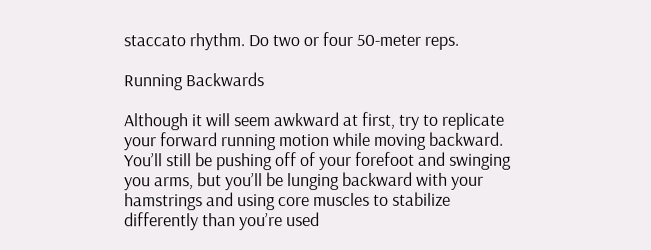staccato rhythm. Do two or four 50-meter reps.

Running Backwards

Although it will seem awkward at first, try to replicate your forward running motion while moving backward. You’ll still be pushing off of your forefoot and swinging you arms, but you’ll be lunging backward with your hamstrings and using core muscles to stabilize differently than you’re used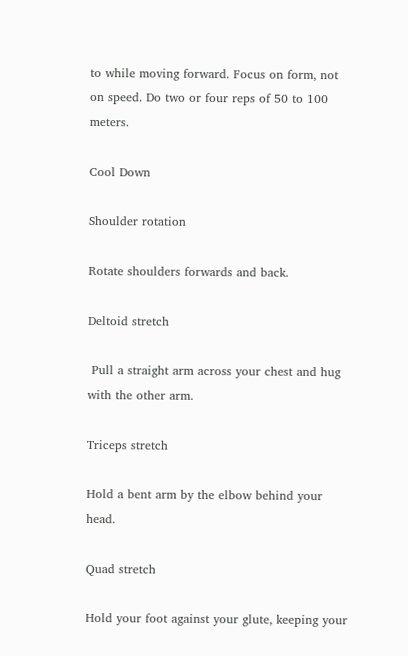to while moving forward. Focus on form, not on speed. Do two or four reps of 50 to 100 meters.

Cool Down

Shoulder rotation

Rotate shoulders forwards and back.

Deltoid stretch

 Pull a straight arm across your chest and hug with the other arm.

Triceps stretch

Hold a bent arm by the elbow behind your head.

Quad stretch

Hold your foot against your glute, keeping your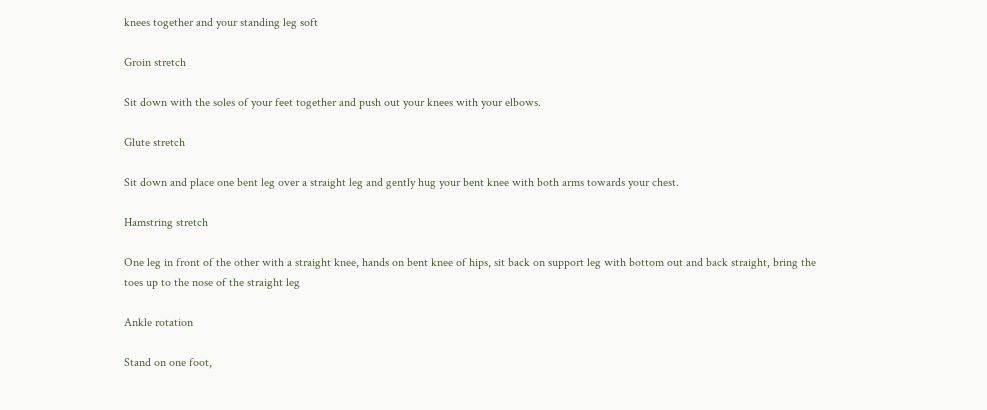knees together and your standing leg soft

Groin stretch

Sit down with the soles of your feet together and push out your knees with your elbows.

Glute stretch

Sit down and place one bent leg over a straight leg and gently hug your bent knee with both arms towards your chest.

Hamstring stretch

One leg in front of the other with a straight knee, hands on bent knee of hips, sit back on support leg with bottom out and back straight, bring the toes up to the nose of the straight leg

Ankle rotation

Stand on one foot,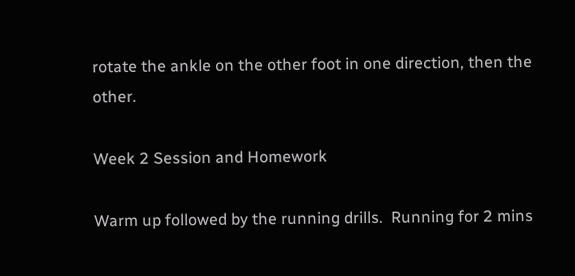rotate the ankle on the other foot in one direction, then the other.

Week 2 Session and Homework

Warm up followed by the running drills.  Running for 2 mins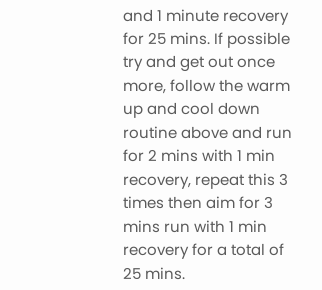and 1 minute recovery for 25 mins. If possible try and get out once more, follow the warm up and cool down routine above and run for 2 mins with 1 min recovery, repeat this 3 times then aim for 3 mins run with 1 min recovery for a total of 25 mins.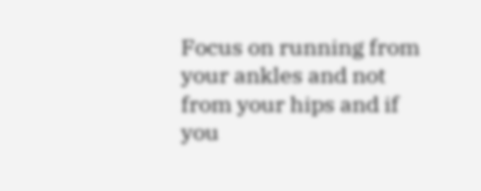Focus on running from your ankles and not from your hips and if you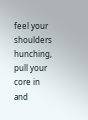feel your shoulders hunching, pull your core in and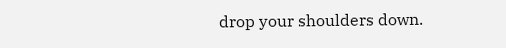drop your shoulders down.